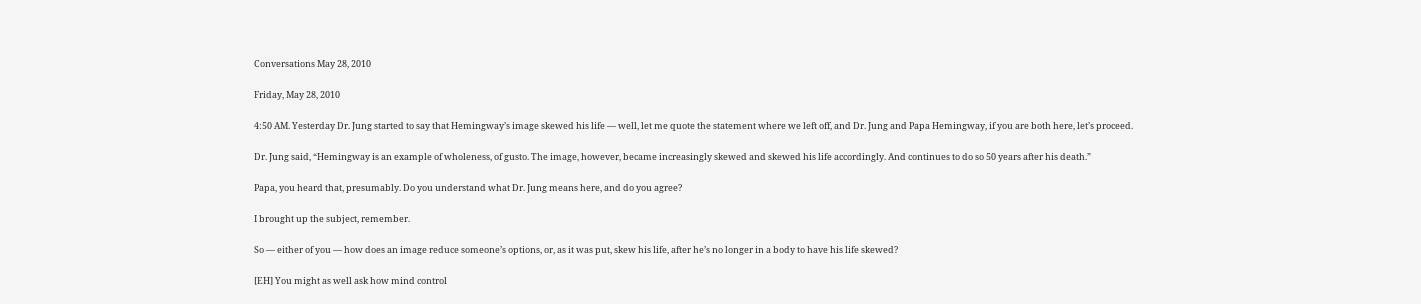Conversations May 28, 2010

Friday, May 28, 2010

4:50 AM. Yesterday Dr. Jung started to say that Hemingway’s image skewed his life — well, let me quote the statement where we left off, and Dr. Jung and Papa Hemingway, if you are both here, let’s proceed.

Dr. Jung said, “Hemingway is an example of wholeness, of gusto. The image, however, became increasingly skewed and skewed his life accordingly. And continues to do so 50 years after his death.”

Papa, you heard that, presumably. Do you understand what Dr. Jung means here, and do you agree?

I brought up the subject, remember.

So — either of you — how does an image reduce someone’s options, or, as it was put, skew his life, after he’s no longer in a body to have his life skewed?

[EH] You might as well ask how mind control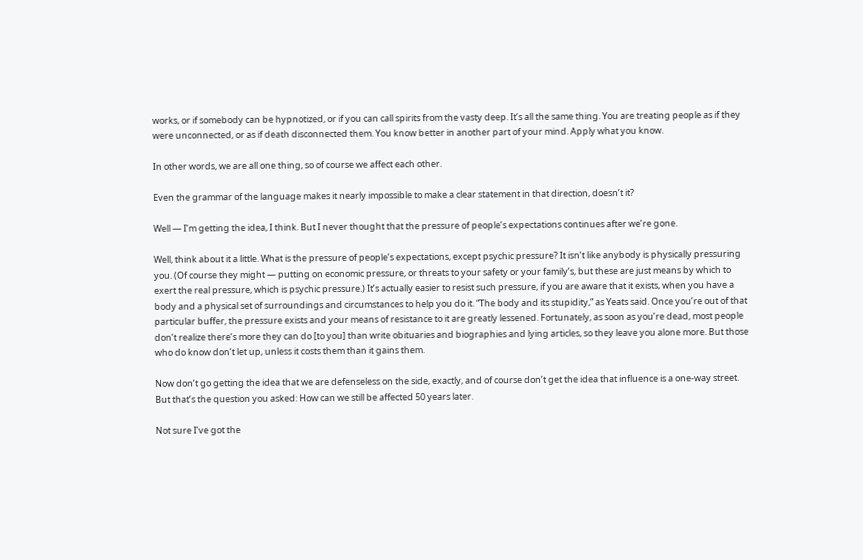works, or if somebody can be hypnotized, or if you can call spirits from the vasty deep. It’s all the same thing. You are treating people as if they were unconnected, or as if death disconnected them. You know better in another part of your mind. Apply what you know.

In other words, we are all one thing, so of course we affect each other.

Even the grammar of the language makes it nearly impossible to make a clear statement in that direction, doesn’t it?

Well — I’m getting the idea, I think. But I never thought that the pressure of people’s expectations continues after we’re gone.

Well, think about it a little. What is the pressure of people’s expectations, except psychic pressure? It isn’t like anybody is physically pressuring you. (Of course they might — putting on economic pressure, or threats to your safety or your family’s, but these are just means by which to exert the real pressure, which is psychic pressure.) It’s actually easier to resist such pressure, if you are aware that it exists, when you have a body and a physical set of surroundings and circumstances to help you do it. “The body and its stupidity,” as Yeats said. Once you’re out of that particular buffer, the pressure exists and your means of resistance to it are greatly lessened. Fortunately, as soon as you’re dead, most people don’t realize there’s more they can do [to you] than write obituaries and biographies and lying articles, so they leave you alone more. But those who do know don’t let up, unless it costs them than it gains them.

Now don’t go getting the idea that we are defenseless on the side, exactly, and of course don’t get the idea that influence is a one-way street. But that’s the question you asked: How can we still be affected 50 years later.

Not sure I’ve got the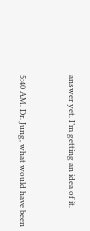answer yet. I’m getting an idea of it.


5:40 AM. Dr. Jung, what would have been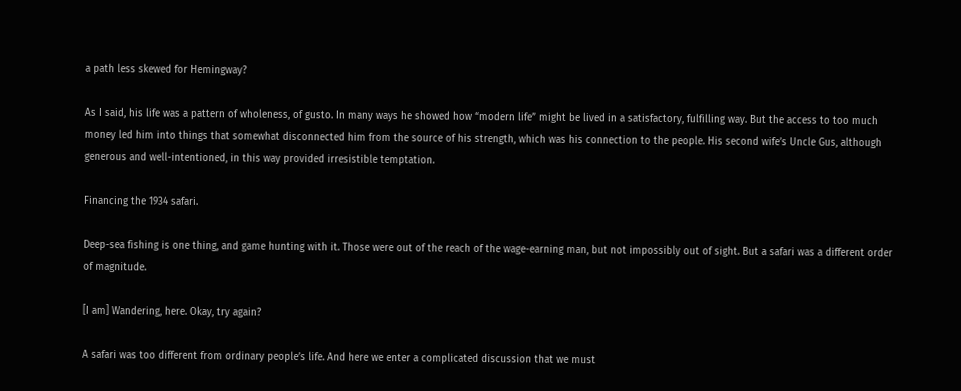a path less skewed for Hemingway?

As I said, his life was a pattern of wholeness, of gusto. In many ways he showed how “modern life” might be lived in a satisfactory, fulfilling way. But the access to too much money led him into things that somewhat disconnected him from the source of his strength, which was his connection to the people. His second wife’s Uncle Gus, although generous and well-intentioned, in this way provided irresistible temptation.

Financing the 1934 safari.

Deep-sea fishing is one thing, and game hunting with it. Those were out of the reach of the wage-earning man, but not impossibly out of sight. But a safari was a different order of magnitude.

[I am] Wandering, here. Okay, try again?

A safari was too different from ordinary people’s life. And here we enter a complicated discussion that we must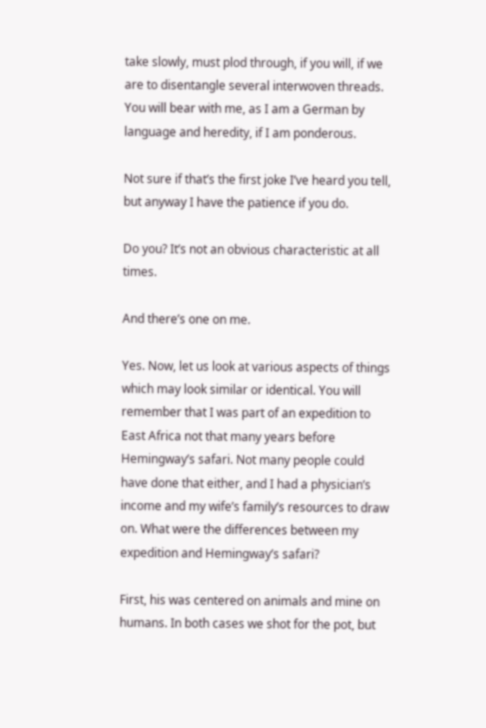take slowly, must plod through, if you will, if we are to disentangle several interwoven threads. You will bear with me, as I am a German by language and heredity, if I am ponderous.

Not sure if that’s the first joke I’ve heard you tell, but anyway I have the patience if you do.

Do you? It’s not an obvious characteristic at all times.

And there’s one on me.

Yes. Now, let us look at various aspects of things which may look similar or identical. You will remember that I was part of an expedition to East Africa not that many years before Hemingway’s safari. Not many people could have done that either, and I had a physician’s income and my wife’s family’s resources to draw on. What were the differences between my expedition and Hemingway’s safari?

First, his was centered on animals and mine on humans. In both cases we shot for the pot, but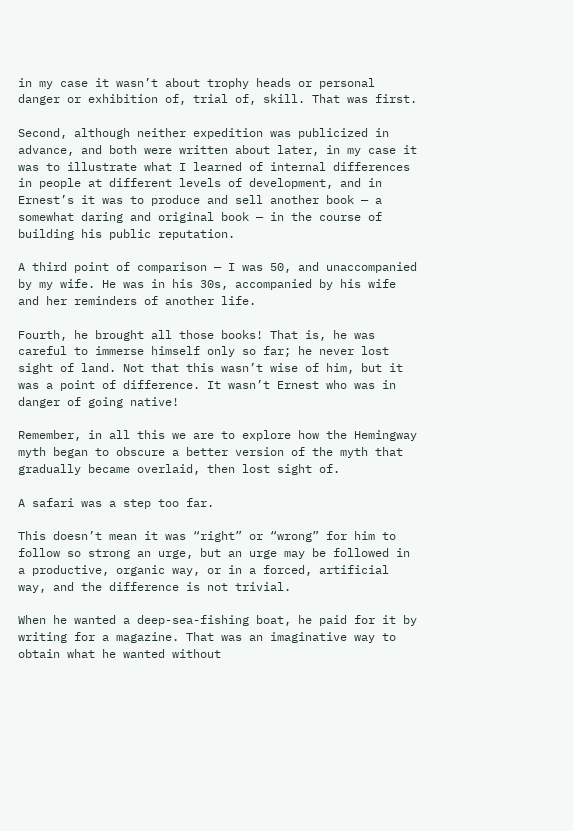in my case it wasn’t about trophy heads or personal danger or exhibition of, trial of, skill. That was first.

Second, although neither expedition was publicized in advance, and both were written about later, in my case it was to illustrate what I learned of internal differences in people at different levels of development, and in Ernest’s it was to produce and sell another book — a somewhat daring and original book — in the course of building his public reputation.

A third point of comparison — I was 50, and unaccompanied by my wife. He was in his 30s, accompanied by his wife and her reminders of another life.

Fourth, he brought all those books! That is, he was careful to immerse himself only so far; he never lost sight of land. Not that this wasn’t wise of him, but it was a point of difference. It wasn’t Ernest who was in danger of going native!

Remember, in all this we are to explore how the Hemingway myth began to obscure a better version of the myth that gradually became overlaid, then lost sight of.

A safari was a step too far.

This doesn’t mean it was “right” or “wrong” for him to follow so strong an urge, but an urge may be followed in a productive, organic way, or in a forced, artificial way, and the difference is not trivial.

When he wanted a deep-sea-fishing boat, he paid for it by writing for a magazine. That was an imaginative way to obtain what he wanted without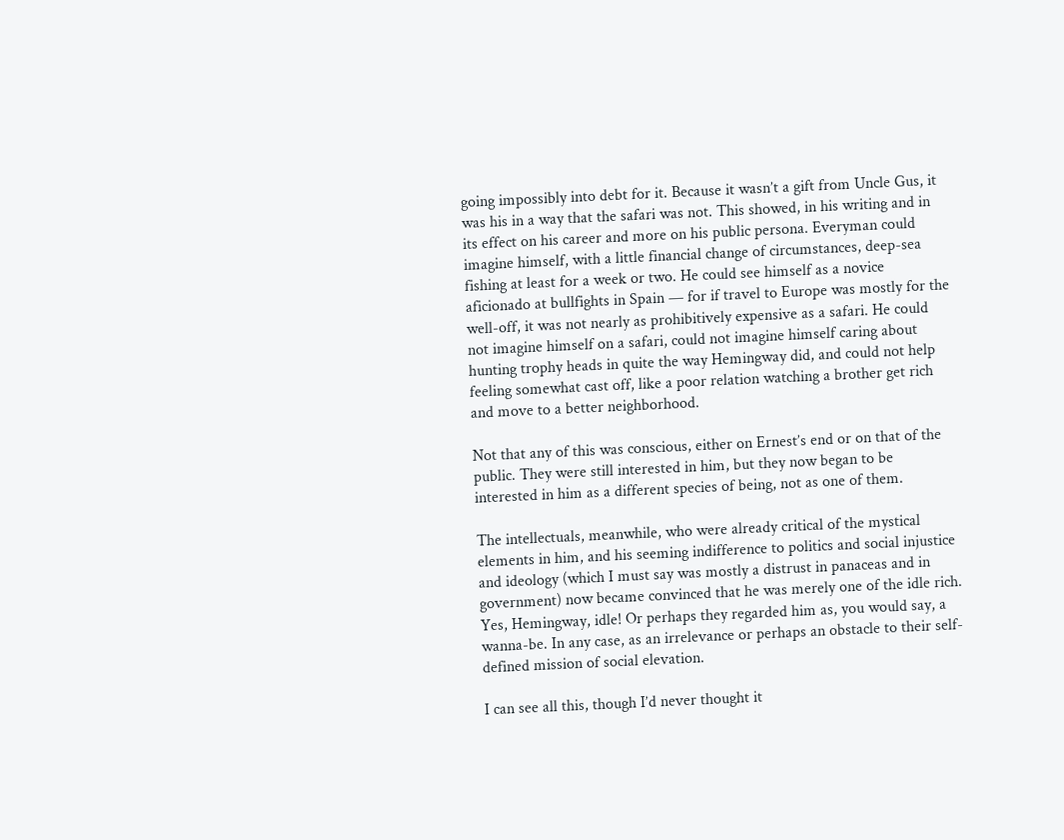going impossibly into debt for it. Because it wasn’t a gift from Uncle Gus, it was his in a way that the safari was not. This showed, in his writing and in its effect on his career and more on his public persona. Everyman could imagine himself, with a little financial change of circumstances, deep-sea fishing at least for a week or two. He could see himself as a novice aficionado at bullfights in Spain — for if travel to Europe was mostly for the well-off, it was not nearly as prohibitively expensive as a safari. He could not imagine himself on a safari, could not imagine himself caring about hunting trophy heads in quite the way Hemingway did, and could not help feeling somewhat cast off, like a poor relation watching a brother get rich and move to a better neighborhood.

Not that any of this was conscious, either on Ernest’s end or on that of the public. They were still interested in him, but they now began to be interested in him as a different species of being, not as one of them.

The intellectuals, meanwhile, who were already critical of the mystical elements in him, and his seeming indifference to politics and social injustice and ideology (which I must say was mostly a distrust in panaceas and in government) now became convinced that he was merely one of the idle rich. Yes, Hemingway, idle! Or perhaps they regarded him as, you would say, a wanna-be. In any case, as an irrelevance or perhaps an obstacle to their self-defined mission of social elevation.

I can see all this, though I’d never thought it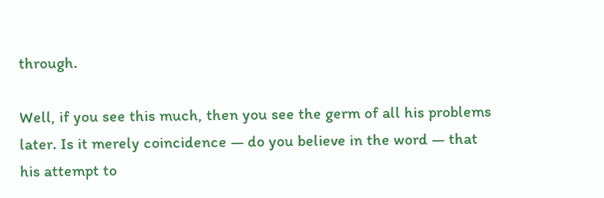through.

Well, if you see this much, then you see the germ of all his problems later. Is it merely coincidence — do you believe in the word — that his attempt to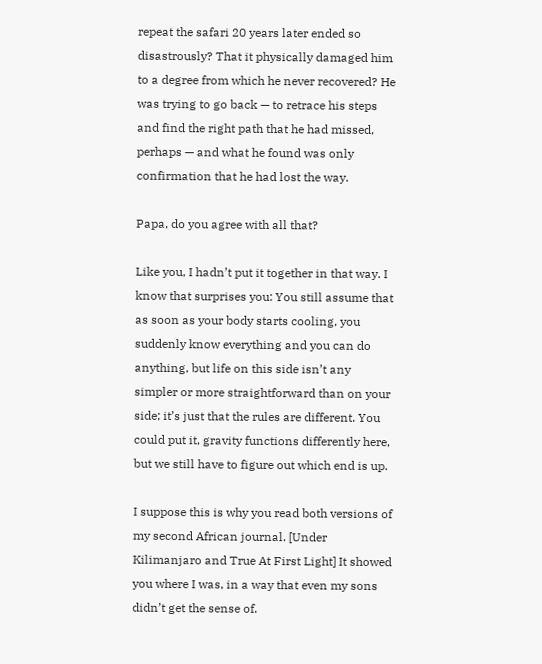repeat the safari 20 years later ended so disastrously? That it physically damaged him to a degree from which he never recovered? He was trying to go back — to retrace his steps and find the right path that he had missed, perhaps — and what he found was only confirmation that he had lost the way.

Papa, do you agree with all that?

Like you, I hadn’t put it together in that way. I know that surprises you: You still assume that as soon as your body starts cooling, you suddenly know everything and you can do anything, but life on this side isn’t any simpler or more straightforward than on your side; it’s just that the rules are different. You could put it, gravity functions differently here, but we still have to figure out which end is up.

I suppose this is why you read both versions of my second African journal. [Under Kilimanjaro and True At First Light] It showed you where I was, in a way that even my sons didn’t get the sense of.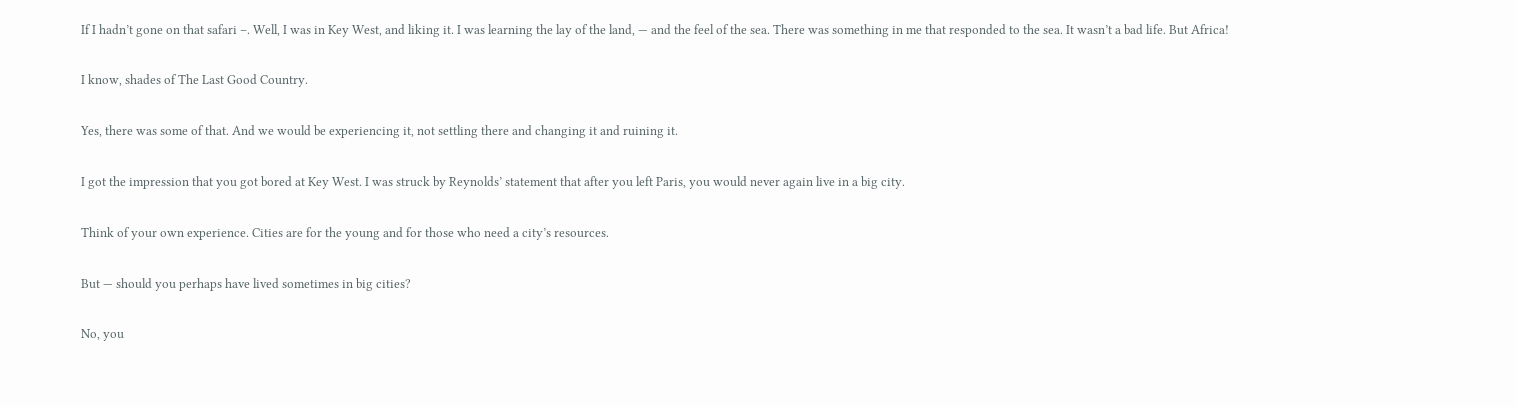If I hadn’t gone on that safari –. Well, I was in Key West, and liking it. I was learning the lay of the land, — and the feel of the sea. There was something in me that responded to the sea. It wasn’t a bad life. But Africa!

I know, shades of The Last Good Country.

Yes, there was some of that. And we would be experiencing it, not settling there and changing it and ruining it.

I got the impression that you got bored at Key West. I was struck by Reynolds’ statement that after you left Paris, you would never again live in a big city.

Think of your own experience. Cities are for the young and for those who need a city’s resources.

But — should you perhaps have lived sometimes in big cities?

No, you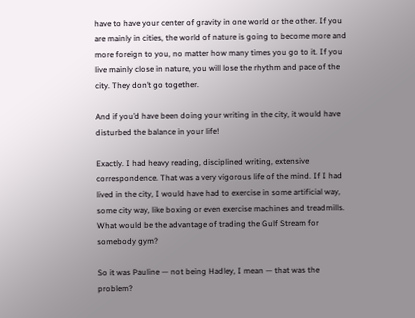have to have your center of gravity in one world or the other. If you are mainly in cities, the world of nature is going to become more and more foreign to you, no matter how many times you go to it. If you live mainly close in nature, you will lose the rhythm and pace of the city. They don’t go together.

And if you’d have been doing your writing in the city, it would have disturbed the balance in your life!

Exactly. I had heavy reading, disciplined writing, extensive correspondence. That was a very vigorous life of the mind. If I had lived in the city, I would have had to exercise in some artificial way, some city way, like boxing or even exercise machines and treadmills. What would be the advantage of trading the Gulf Stream for somebody gym?

So it was Pauline — not being Hadley, I mean — that was the problem?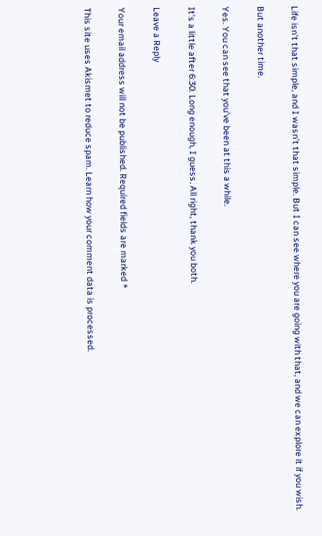Life isn’t that simple, and I wasn’t that simple. But I can see where you are going with that, and we can explore it if you wish.

But another time.

Yes. You can see that you’ve been at this a while.

It’s a little after 6:30. Long enough, I guess. All right, thank you both.

Leave a Reply

Your email address will not be published. Required fields are marked *

This site uses Akismet to reduce spam. Learn how your comment data is processed.